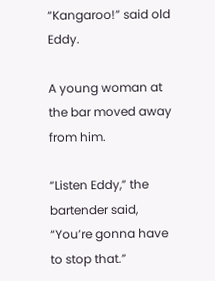“Kangaroo!” said old Eddy.

A young woman at the bar moved away from him.

“Listen Eddy,” the bartender said, “You’re gonna have to stop that.”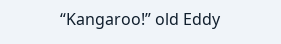“Kangaroo!” old Eddy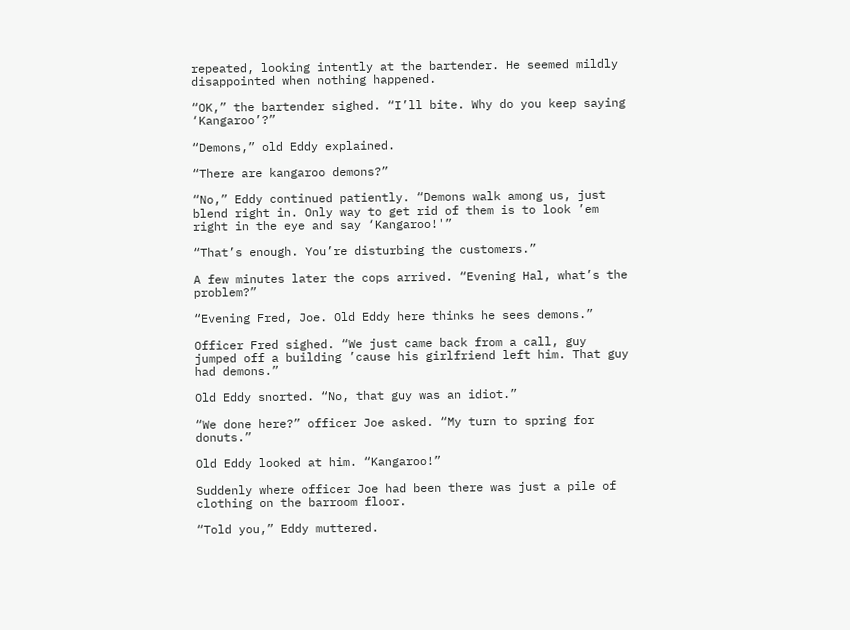repeated, looking intently at the bartender. He seemed mildly disappointed when nothing happened.

“OK,” the bartender sighed. “I’ll bite. Why do you keep saying ‘Kangaroo’?”

“Demons,” old Eddy explained.

“There are kangaroo demons?”

“No,” Eddy continued patiently. “Demons walk among us, just blend right in. Only way to get rid of them is to look ’em right in the eye and say ‘Kangaroo!'”

“That’s enough. You’re disturbing the customers.”

A few minutes later the cops arrived. “Evening Hal, what’s the problem?”

“Evening Fred, Joe. Old Eddy here thinks he sees demons.”

Officer Fred sighed. “We just came back from a call, guy jumped off a building ’cause his girlfriend left him. That guy had demons.”

Old Eddy snorted. “No, that guy was an idiot.”

“We done here?” officer Joe asked. “My turn to spring for donuts.”

Old Eddy looked at him. “Kangaroo!”

Suddenly where officer Joe had been there was just a pile of clothing on the barroom floor.

“Told you,” Eddy muttered.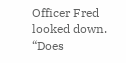Officer Fred looked down. “Does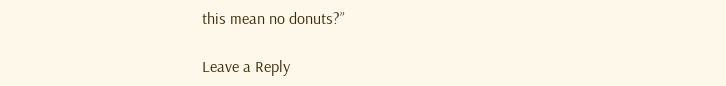this mean no donuts?”

Leave a Reply